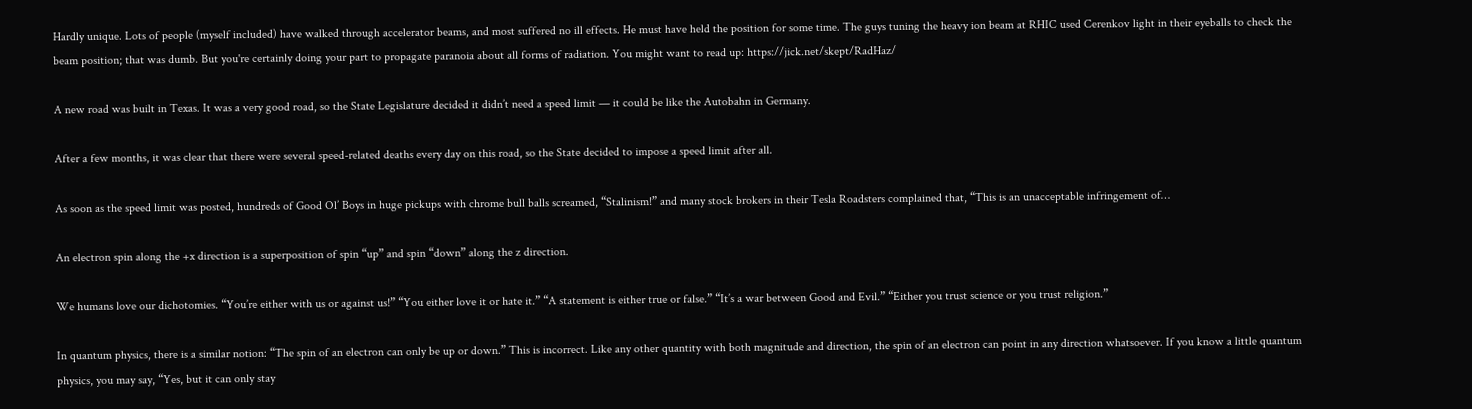Hardly unique. Lots of people (myself included) have walked through accelerator beams, and most suffered no ill effects. He must have held the position for some time. The guys tuning the heavy ion beam at RHIC used Cerenkov light in their eyeballs to check the beam position; that was dumb. But you're certainly doing your part to propagate paranoia about all forms of radiation. You might want to read up: https://jick.net/skept/RadHaz/

A new road was built in Texas. It was a very good road, so the State Legislature decided it didn’t need a speed limit — it could be like the Autobahn in Germany.

After a few months, it was clear that there were several speed-related deaths every day on this road, so the State decided to impose a speed limit after all.

As soon as the speed limit was posted, hundreds of Good Ol’ Boys in huge pickups with chrome bull balls screamed, “Stalinism!” and many stock brokers in their Tesla Roadsters complained that, “This is an unacceptable infringement of…

An electron spin along the +x direction is a superposition of spin “up” and spin “down” along the z direction.

We humans love our dichotomies. “You’re either with us or against us!” “You either love it or hate it.” “A statement is either true or false.” “It’s a war between Good and Evil.” “Either you trust science or you trust religion.”

In quantum physics, there is a similar notion: “The spin of an electron can only be up or down.” This is incorrect. Like any other quantity with both magnitude and direction, the spin of an electron can point in any direction whatsoever. If you know a little quantum physics, you may say, “Yes, but it can only stay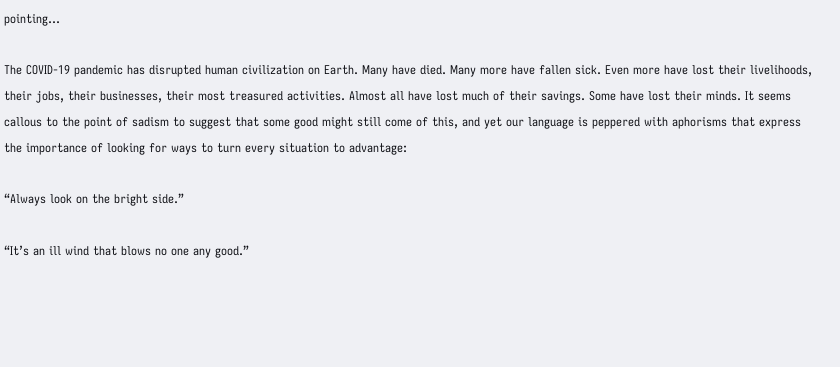pointing…

The COVID-19 pandemic has disrupted human civilization on Earth. Many have died. Many more have fallen sick. Even more have lost their livelihoods, their jobs, their businesses, their most treasured activities. Almost all have lost much of their savings. Some have lost their minds. It seems callous to the point of sadism to suggest that some good might still come of this, and yet our language is peppered with aphorisms that express the importance of looking for ways to turn every situation to advantage:

“Always look on the bright side.”

“It’s an ill wind that blows no one any good.”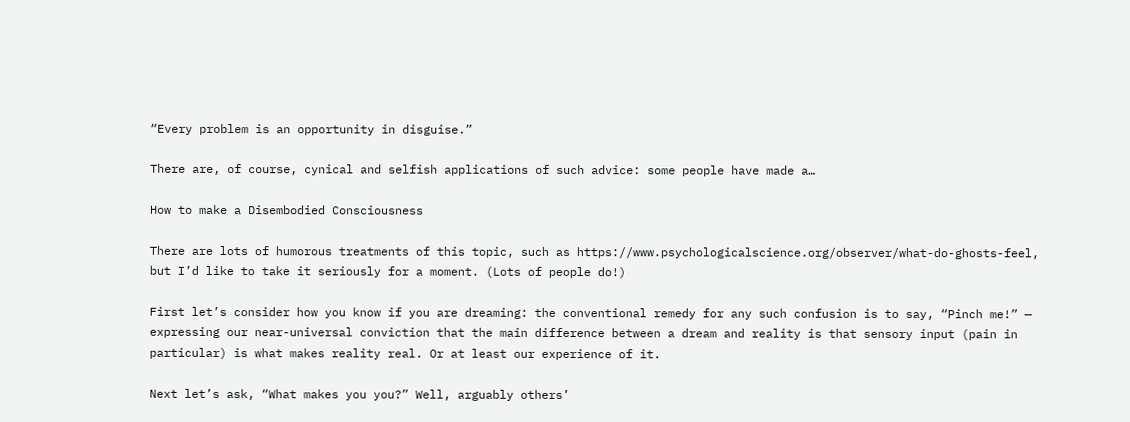“Every problem is an opportunity in disguise.”

There are, of course, cynical and selfish applications of such advice: some people have made a…

How to make a Disembodied Consciousness

There are lots of humorous treatments of this topic, such as https://www.psychologicalscience.org/observer/what-do-ghosts-feel, but I’d like to take it seriously for a moment. (Lots of people do!)

First let’s consider how you know if you are dreaming: the conventional remedy for any such confusion is to say, “Pinch me!” — expressing our near-universal conviction that the main difference between a dream and reality is that sensory input (pain in particular) is what makes reality real. Or at least our experience of it.

Next let’s ask, “What makes you you?” Well, arguably others’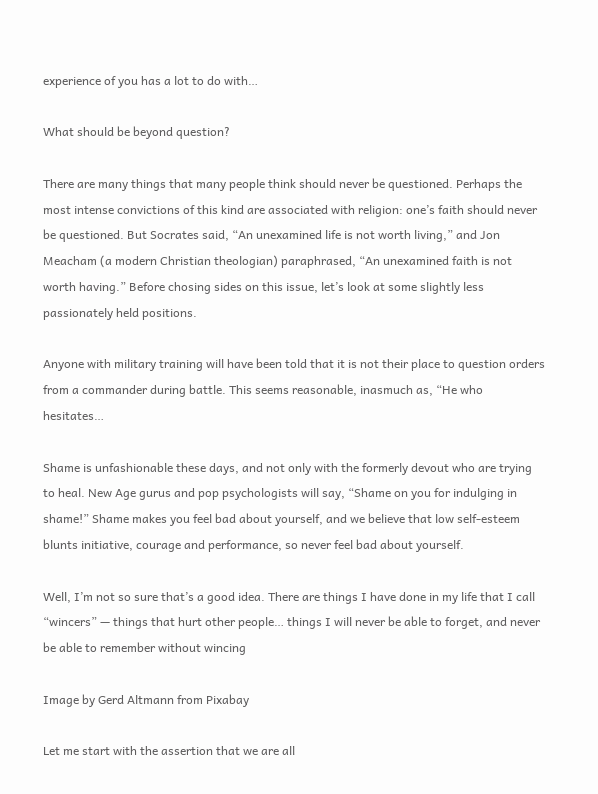experience of you has a lot to do with…

What should be beyond question?

There are many things that many people think should never be questioned. Perhaps the most intense convictions of this kind are associated with religion: one’s faith should never be questioned. But Socrates said, “An unexamined life is not worth living,” and Jon Meacham (a modern Christian theologian) paraphrased, “An unexamined faith is not worth having.” Before chosing sides on this issue, let’s look at some slightly less passionately held positions.

Anyone with military training will have been told that it is not their place to question orders from a commander during battle. This seems reasonable, inasmuch as, “He who hesitates…

Shame is unfashionable these days, and not only with the formerly devout who are trying to heal. New Age gurus and pop psychologists will say, “Shame on you for indulging in shame!” Shame makes you feel bad about yourself, and we believe that low self-esteem blunts initiative, courage and performance, so never feel bad about yourself.

Well, I’m not so sure that’s a good idea. There are things I have done in my life that I call “wincers” — things that hurt other people… things I will never be able to forget, and never be able to remember without wincing

Image by Gerd Altmann from Pixabay

Let me start with the assertion that we are all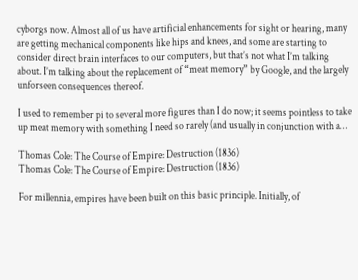cyborgs now. Almost all of us have artificial enhancements for sight or hearing, many are getting mechanical components like hips and knees, and some are starting to consider direct brain interfaces to our computers, but that’s not what I’m talking about. I’m talking about the replacement of “meat memory” by Google, and the largely unforseen consequences thereof.

I used to remember pi to several more figures than I do now; it seems pointless to take up meat memory with something I need so rarely (and usually in conjunction with a…

Thomas Cole: The Course of Empire: Destruction (1836)
Thomas Cole: The Course of Empire: Destruction (1836)

For millennia, empires have been built on this basic principle. Initially, of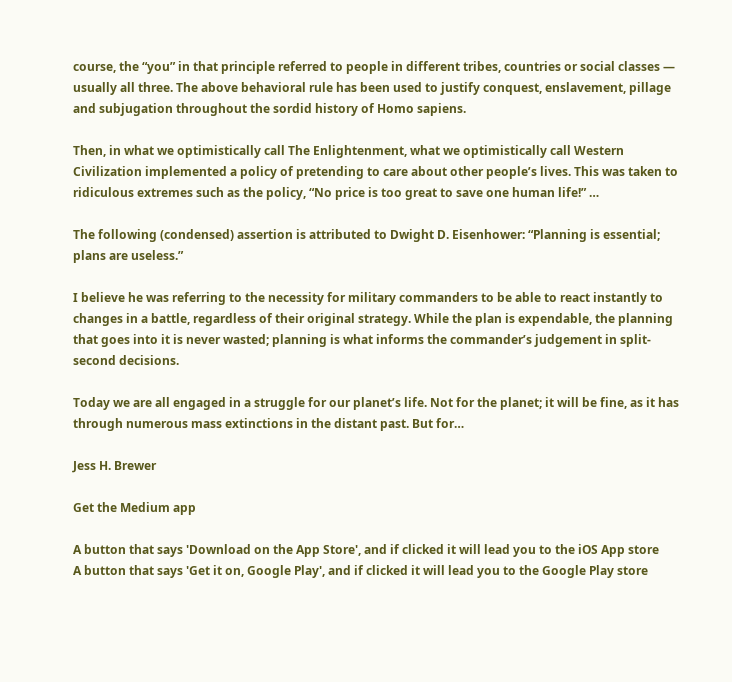course, the “you” in that principle referred to people in different tribes, countries or social classes — usually all three. The above behavioral rule has been used to justify conquest, enslavement, pillage and subjugation throughout the sordid history of Homo sapiens.

Then, in what we optimistically call The Enlightenment, what we optimistically call Western Civilization implemented a policy of pretending to care about other people’s lives. This was taken to ridiculous extremes such as the policy, “No price is too great to save one human life!” …

The following (condensed) assertion is attributed to Dwight D. Eisenhower: “Planning is essential; plans are useless.”

I believe he was referring to the necessity for military commanders to be able to react instantly to changes in a battle, regardless of their original strategy. While the plan is expendable, the planning that goes into it is never wasted; planning is what informs the commander’s judgement in split-second decisions.

Today we are all engaged in a struggle for our planet’s life. Not for the planet; it will be fine, as it has through numerous mass extinctions in the distant past. But for…

Jess H. Brewer

Get the Medium app

A button that says 'Download on the App Store', and if clicked it will lead you to the iOS App store
A button that says 'Get it on, Google Play', and if clicked it will lead you to the Google Play store